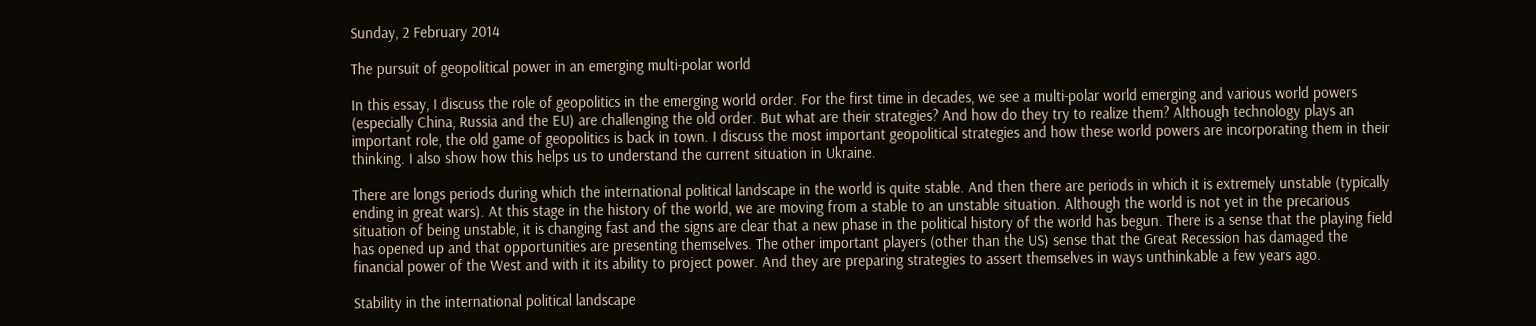Sunday, 2 February 2014

The pursuit of geopolitical power in an emerging multi-polar world

In this essay, I discuss the role of geopolitics in the emerging world order. For the first time in decades, we see a multi-polar world emerging and various world powers (especially China, Russia and the EU) are challenging the old order. But what are their strategies? And how do they try to realize them? Although technology plays an important role, the old game of geopolitics is back in town. I discuss the most important geopolitical strategies and how these world powers are incorporating them in their thinking. I also show how this helps us to understand the current situation in Ukraine.

There are longs periods during which the international political landscape in the world is quite stable. And then there are periods in which it is extremely unstable (typically ending in great wars). At this stage in the history of the world, we are moving from a stable to an unstable situation. Although the world is not yet in the precarious situation of being unstable, it is changing fast and the signs are clear that a new phase in the political history of the world has begun. There is a sense that the playing field has opened up and that opportunities are presenting themselves. The other important players (other than the US) sense that the Great Recession has damaged the financial power of the West and with it its ability to project power. And they are preparing strategies to assert themselves in ways unthinkable a few years ago.

Stability in the international political landscape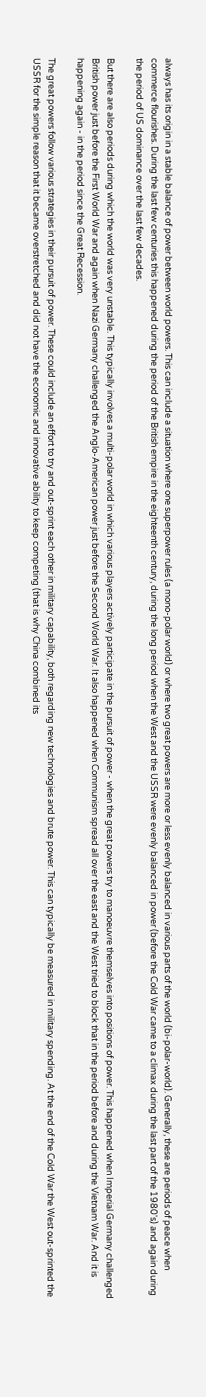always has its origin in a stable balance of power between world powers. This can include a situation where one superpower rules (a mono-polar world) or where two great powers are more or less evenly balanced in various parts of the world (bi-polar-world). Generally, these are periods of peace when commerce flourishes. During the last few centuries this happened during the period of the British empire in the eighteenth century, during the long period when the West and the USSR were evenly balanced in power (before the Cold War came to a climax during the last part of the 1980's) and again during the period of US dominance over the last few decades.

But there are also periods during which the world was very unstable. This typically involves a multi-polar world in which various players actively participate in the pursuit of power - when the great powers try to manoeuvre themselves into positions of power. This happened when Imperial Germany challenged British power just before the First World War and again when Nazi Germany challenged the Anglo-American power just before the Second World War. It also happened when Communism spread all over the east and the West tried to block that in the period before and during the Vietnam War. And it is happening again - in the period since the Great Recession.

The great powers follow various strategies in their pursuit of power. These could include an effort to try and out-sprint each other in military capability, both regarding new technologies and brute power. This can typically be measured in military spending. At the end of the Cold War the West out-sprinted the USSR for the simple reason that it became overstretched and did not have the economic and innovative ability to keep competing (that is why China combined its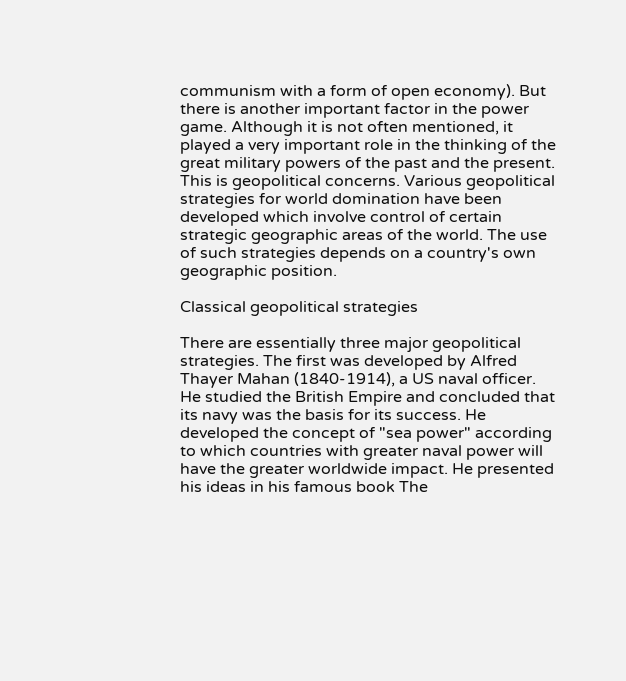communism with a form of open economy). But there is another important factor in the power game. Although it is not often mentioned, it played a very important role in the thinking of the great military powers of the past and the present. This is geopolitical concerns. Various geopolitical strategies for world domination have been developed which involve control of certain strategic geographic areas of the world. The use of such strategies depends on a country's own geographic position.

Classical geopolitical strategies

There are essentially three major geopolitical strategies. The first was developed by Alfred Thayer Mahan (1840-1914), a US naval officer. He studied the British Empire and concluded that its navy was the basis for its success. He developed the concept of "sea power" according to which countries with greater naval power will have the greater worldwide impact. He presented his ideas in his famous book The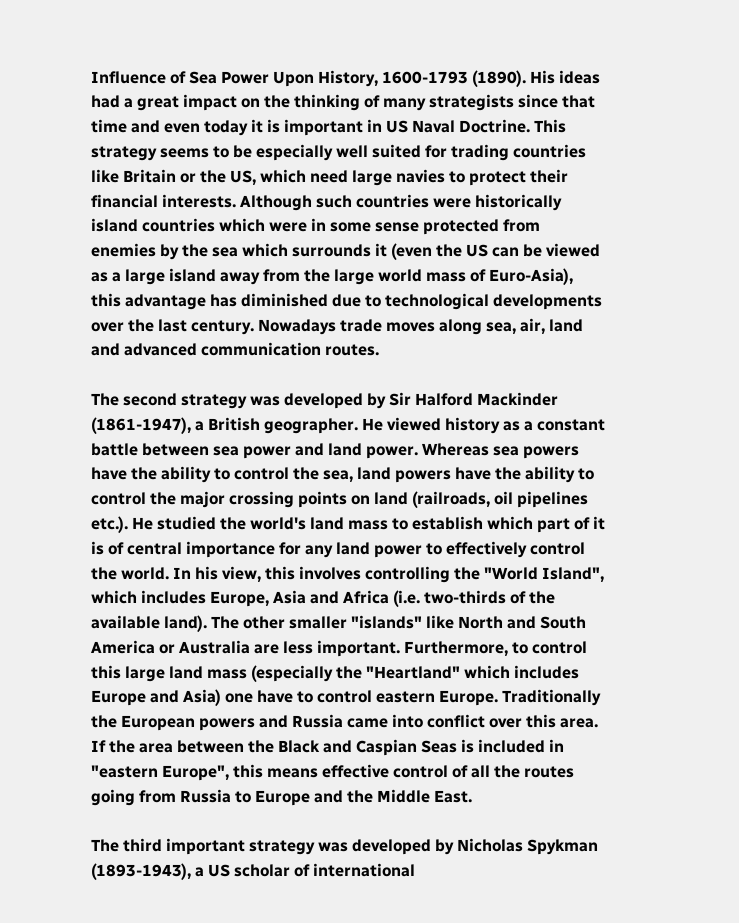Influence of Sea Power Upon History, 1600-1793 (1890). His ideas had a great impact on the thinking of many strategists since that time and even today it is important in US Naval Doctrine. This strategy seems to be especially well suited for trading countries like Britain or the US, which need large navies to protect their financial interests. Although such countries were historically island countries which were in some sense protected from enemies by the sea which surrounds it (even the US can be viewed as a large island away from the large world mass of Euro-Asia), this advantage has diminished due to technological developments over the last century. Nowadays trade moves along sea, air, land and advanced communication routes.

The second strategy was developed by Sir Halford Mackinder (1861-1947), a British geographer. He viewed history as a constant battle between sea power and land power. Whereas sea powers have the ability to control the sea, land powers have the ability to control the major crossing points on land (railroads, oil pipelines etc.). He studied the world's land mass to establish which part of it is of central importance for any land power to effectively control the world. In his view, this involves controlling the "World Island", which includes Europe, Asia and Africa (i.e. two-thirds of the available land). The other smaller "islands" like North and South America or Australia are less important. Furthermore, to control this large land mass (especially the "Heartland" which includes Europe and Asia) one have to control eastern Europe. Traditionally the European powers and Russia came into conflict over this area. If the area between the Black and Caspian Seas is included in "eastern Europe", this means effective control of all the routes going from Russia to Europe and the Middle East.

The third important strategy was developed by Nicholas Spykman (1893-1943), a US scholar of international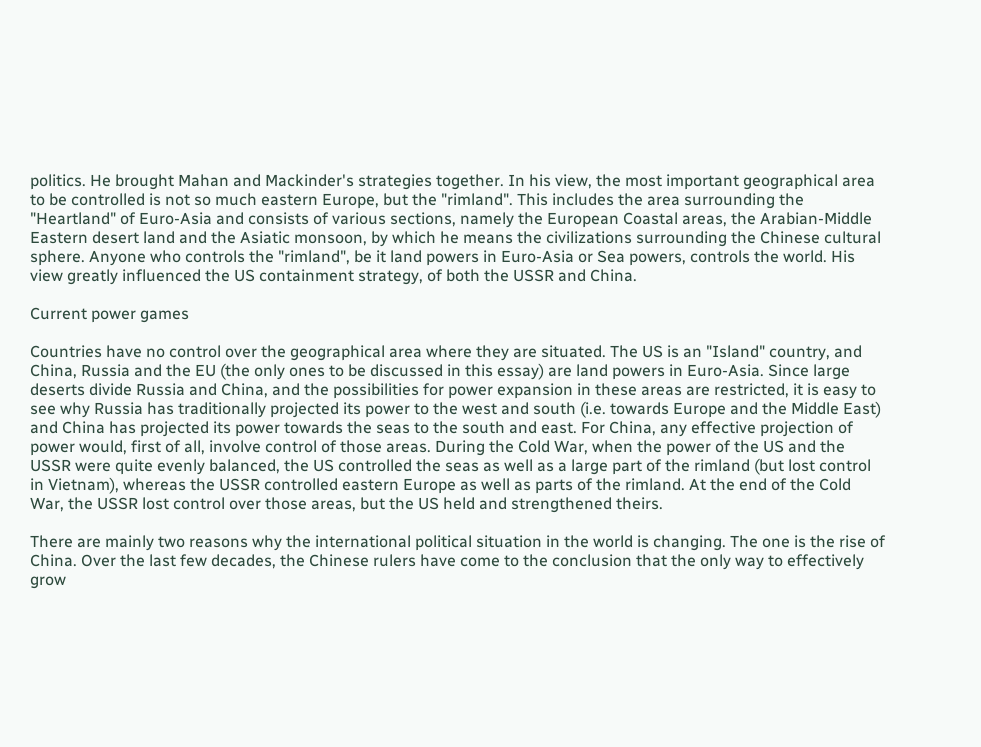politics. He brought Mahan and Mackinder's strategies together. In his view, the most important geographical area to be controlled is not so much eastern Europe, but the "rimland". This includes the area surrounding the "Heartland" of Euro-Asia and consists of various sections, namely the European Coastal areas, the Arabian-Middle Eastern desert land and the Asiatic monsoon, by which he means the civilizations surrounding the Chinese cultural sphere. Anyone who controls the "rimland", be it land powers in Euro-Asia or Sea powers, controls the world. His view greatly influenced the US containment strategy, of both the USSR and China.

Current power games

Countries have no control over the geographical area where they are situated. The US is an "Island" country, and China, Russia and the EU (the only ones to be discussed in this essay) are land powers in Euro-Asia. Since large deserts divide Russia and China, and the possibilities for power expansion in these areas are restricted, it is easy to see why Russia has traditionally projected its power to the west and south (i.e. towards Europe and the Middle East) and China has projected its power towards the seas to the south and east. For China, any effective projection of power would, first of all, involve control of those areas. During the Cold War, when the power of the US and the USSR were quite evenly balanced, the US controlled the seas as well as a large part of the rimland (but lost control in Vietnam), whereas the USSR controlled eastern Europe as well as parts of the rimland. At the end of the Cold War, the USSR lost control over those areas, but the US held and strengthened theirs.

There are mainly two reasons why the international political situation in the world is changing. The one is the rise of China. Over the last few decades, the Chinese rulers have come to the conclusion that the only way to effectively grow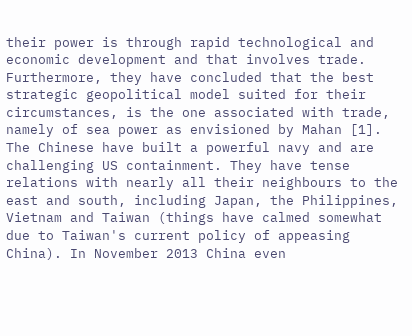their power is through rapid technological and economic development and that involves trade. Furthermore, they have concluded that the best strategic geopolitical model suited for their circumstances, is the one associated with trade, namely of sea power as envisioned by Mahan [1]. The Chinese have built a powerful navy and are challenging US containment. They have tense relations with nearly all their neighbours to the east and south, including Japan, the Philippines, Vietnam and Taiwan (things have calmed somewhat due to Taiwan's current policy of appeasing China). In November 2013 China even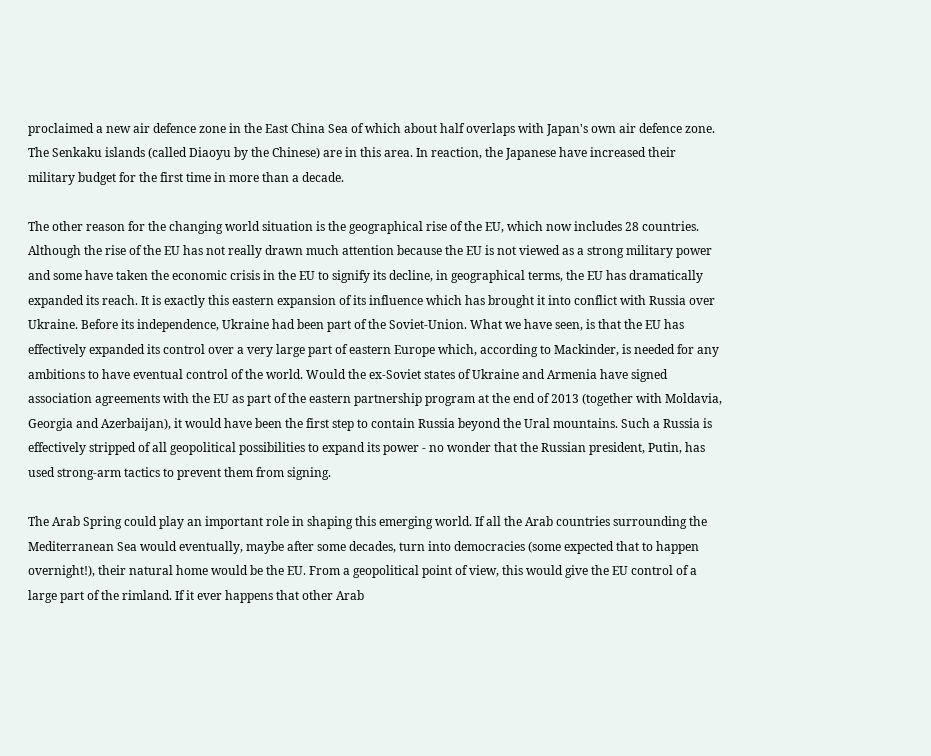proclaimed a new air defence zone in the East China Sea of which about half overlaps with Japan's own air defence zone. The Senkaku islands (called Diaoyu by the Chinese) are in this area. In reaction, the Japanese have increased their military budget for the first time in more than a decade.

The other reason for the changing world situation is the geographical rise of the EU, which now includes 28 countries. Although the rise of the EU has not really drawn much attention because the EU is not viewed as a strong military power and some have taken the economic crisis in the EU to signify its decline, in geographical terms, the EU has dramatically expanded its reach. It is exactly this eastern expansion of its influence which has brought it into conflict with Russia over Ukraine. Before its independence, Ukraine had been part of the Soviet-Union. What we have seen, is that the EU has effectively expanded its control over a very large part of eastern Europe which, according to Mackinder, is needed for any ambitions to have eventual control of the world. Would the ex-Soviet states of Ukraine and Armenia have signed association agreements with the EU as part of the eastern partnership program at the end of 2013 (together with Moldavia, Georgia and Azerbaijan), it would have been the first step to contain Russia beyond the Ural mountains. Such a Russia is effectively stripped of all geopolitical possibilities to expand its power - no wonder that the Russian president, Putin, has used strong-arm tactics to prevent them from signing.

The Arab Spring could play an important role in shaping this emerging world. If all the Arab countries surrounding the Mediterranean Sea would eventually, maybe after some decades, turn into democracies (some expected that to happen overnight!), their natural home would be the EU. From a geopolitical point of view, this would give the EU control of a large part of the rimland. If it ever happens that other Arab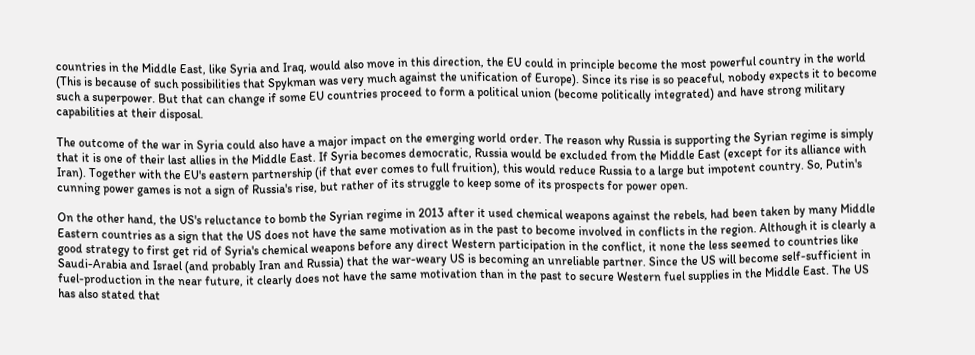countries in the Middle East, like Syria and Iraq, would also move in this direction, the EU could in principle become the most powerful country in the world (This is because of such possibilities that Spykman was very much against the unification of Europe). Since its rise is so peaceful, nobody expects it to become such a superpower. But that can change if some EU countries proceed to form a political union (become politically integrated) and have strong military capabilities at their disposal.

The outcome of the war in Syria could also have a major impact on the emerging world order. The reason why Russia is supporting the Syrian regime is simply that it is one of their last allies in the Middle East. If Syria becomes democratic, Russia would be excluded from the Middle East (except for its alliance with Iran). Together with the EU's eastern partnership (if that ever comes to full fruition), this would reduce Russia to a large but impotent country. So, Putin's cunning power games is not a sign of Russia's rise, but rather of its struggle to keep some of its prospects for power open.

On the other hand, the US's reluctance to bomb the Syrian regime in 2013 after it used chemical weapons against the rebels, had been taken by many Middle Eastern countries as a sign that the US does not have the same motivation as in the past to become involved in conflicts in the region. Although it is clearly a good strategy to first get rid of Syria's chemical weapons before any direct Western participation in the conflict, it none the less seemed to countries like Saudi-Arabia and Israel (and probably Iran and Russia) that the war-weary US is becoming an unreliable partner. Since the US will become self-sufficient in fuel-production in the near future, it clearly does not have the same motivation than in the past to secure Western fuel supplies in the Middle East. The US has also stated that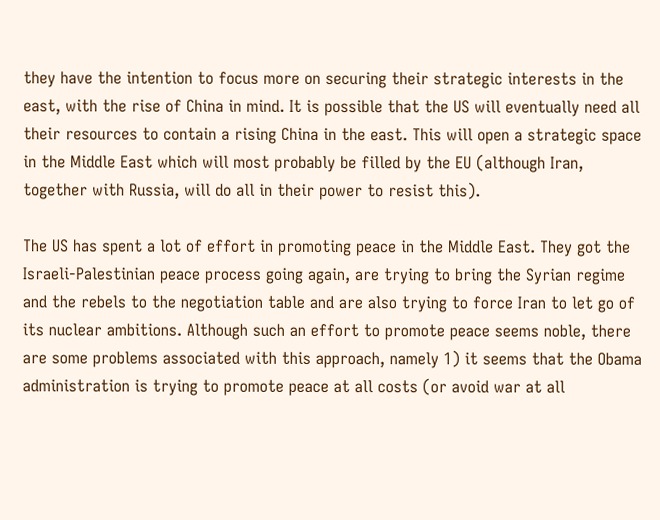they have the intention to focus more on securing their strategic interests in the east, with the rise of China in mind. It is possible that the US will eventually need all their resources to contain a rising China in the east. This will open a strategic space in the Middle East which will most probably be filled by the EU (although Iran, together with Russia, will do all in their power to resist this).

The US has spent a lot of effort in promoting peace in the Middle East. They got the Israeli-Palestinian peace process going again, are trying to bring the Syrian regime and the rebels to the negotiation table and are also trying to force Iran to let go of its nuclear ambitions. Although such an effort to promote peace seems noble, there are some problems associated with this approach, namely 1) it seems that the Obama administration is trying to promote peace at all costs (or avoid war at all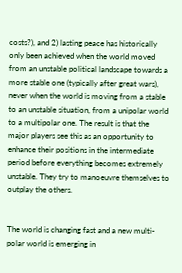costs?), and 2) lasting peace has historically only been achieved when the world moved from an unstable political landscape towards a more stable one (typically after great wars), never when the world is moving from a stable to an unstable situation, from a unipolar world to a multipolar one. The result is that the major players see this as an opportunity to enhance their positions in the intermediate period before everything becomes extremely unstable. They try to manoeuvre themselves to outplay the others.


The world is changing fast and a new multi-polar world is emerging in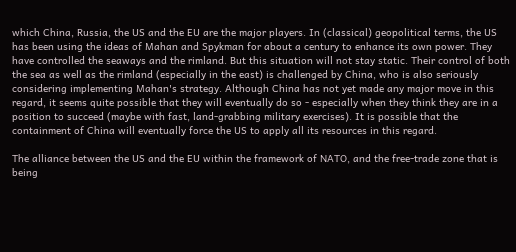which China, Russia, the US and the EU are the major players. In (classical) geopolitical terms, the US has been using the ideas of Mahan and Spykman for about a century to enhance its own power. They have controlled the seaways and the rimland. But this situation will not stay static. Their control of both the sea as well as the rimland (especially in the east) is challenged by China, who is also seriously considering implementing Mahan's strategy. Although China has not yet made any major move in this regard, it seems quite possible that they will eventually do so - especially when they think they are in a position to succeed (maybe with fast, land-grabbing military exercises). It is possible that the containment of China will eventually force the US to apply all its resources in this regard.

The alliance between the US and the EU within the framework of NATO, and the free-trade zone that is being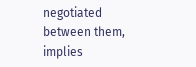negotiated between them, implies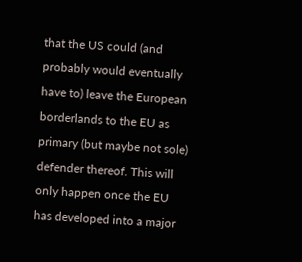that the US could (and probably would eventually have to) leave the European borderlands to the EU as primary (but maybe not sole) defender thereof. This will only happen once the EU has developed into a major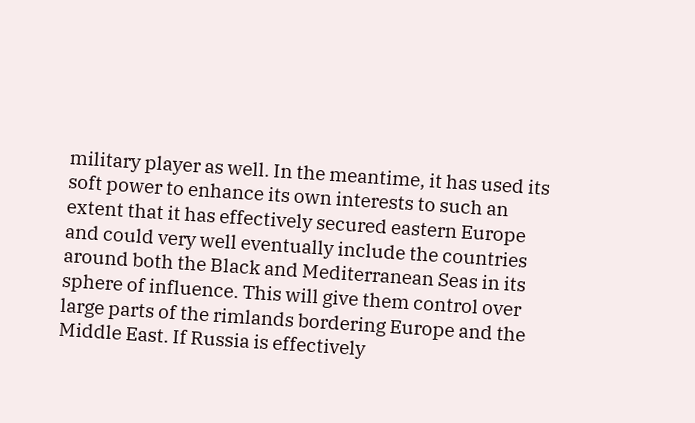military player as well. In the meantime, it has used its soft power to enhance its own interests to such an extent that it has effectively secured eastern Europe and could very well eventually include the countries around both the Black and Mediterranean Seas in its sphere of influence. This will give them control over large parts of the rimlands bordering Europe and the Middle East. If Russia is effectively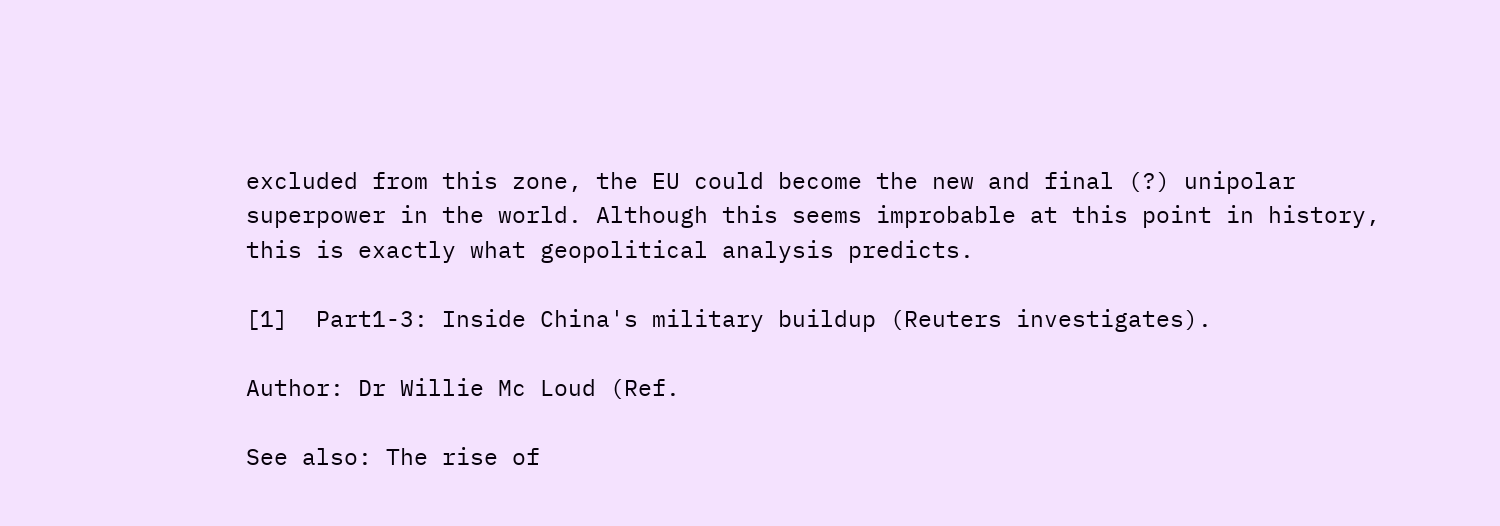excluded from this zone, the EU could become the new and final (?) unipolar superpower in the world. Although this seems improbable at this point in history, this is exactly what geopolitical analysis predicts.

[1]  Part1-3: Inside China's military buildup (Reuters investigates).

Author: Dr Willie Mc Loud (Ref.

See also: The rise of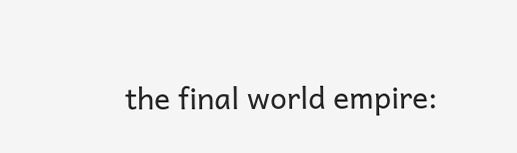the final world empire: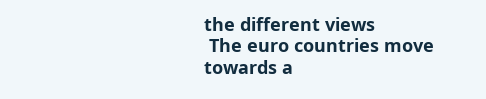the different views
 The euro countries move towards a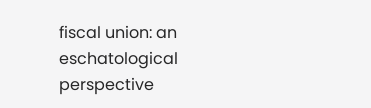fiscal union: an eschatological perspective